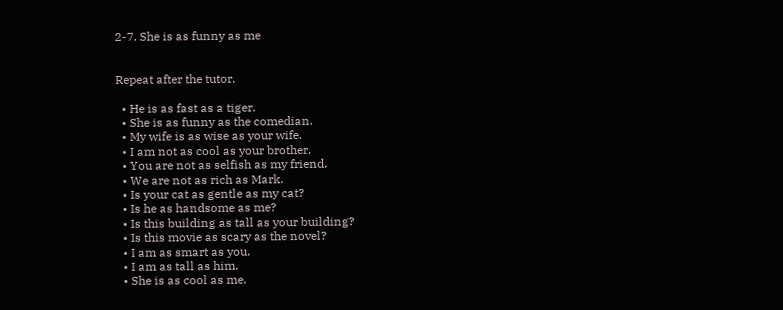2-7. She is as funny as me


Repeat after the tutor.

  • He is as fast as a tiger.
  • She is as funny as the comedian.
  • My wife is as wise as your wife.
  • I am not as cool as your brother.
  • You are not as selfish as my friend.
  • We are not as rich as Mark.
  • Is your cat as gentle as my cat?
  • Is he as handsome as me?
  • Is this building as tall as your building?
  • Is this movie as scary as the novel?
  • I am as smart as you.
  • I am as tall as him.
  • She is as cool as me.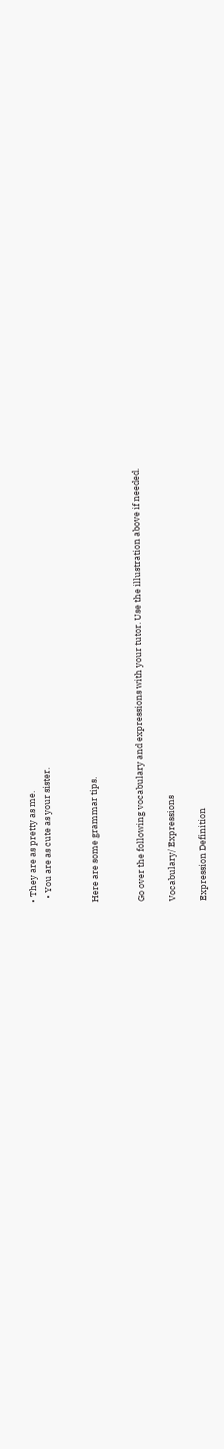• They are as pretty as me.
  • You are as cute as your sister.


Here are some grammar tips.


Go over the following vocabulary and expressions with your tutor. Use the illustration above if needed.

Vocabulary/ Expressions

Expression Definition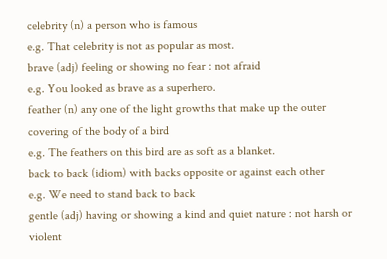celebrity (n) a person who is famous
e.g. That celebrity is not as popular as most.
brave (adj) feeling or showing no fear : not afraid
e.g. You looked as brave as a superhero.
feather (n) any one of the light growths that make up the outer covering of the body of a bird
e.g. The feathers on this bird are as soft as a blanket.
back to back (idiom) with backs opposite or against each other
e.g. We need to stand back to back
gentle (adj) having or showing a kind and quiet nature : not harsh or violent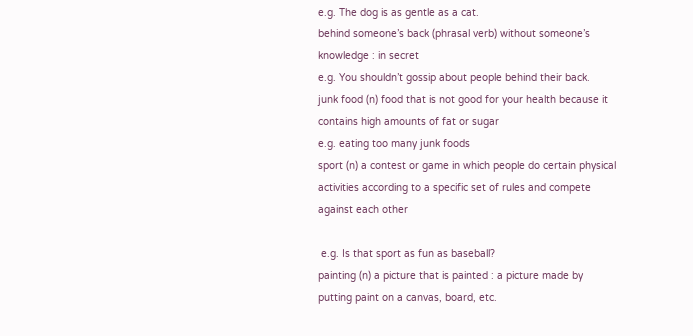e.g. The dog is as gentle as a cat.
behind someone’s back (phrasal verb) without someone’s knowledge : in secret
e.g. You shouldn’t gossip about people behind their back.
junk food (n) food that is not good for your health because it contains high amounts of fat or sugar
e.g. eating too many junk foods
sport (n) a contest or game in which people do certain physical activities according to a specific set of rules and compete against each other

 e.g. Is that sport as fun as baseball?
painting (n) a picture that is painted : a picture made by putting paint on a canvas, board, etc.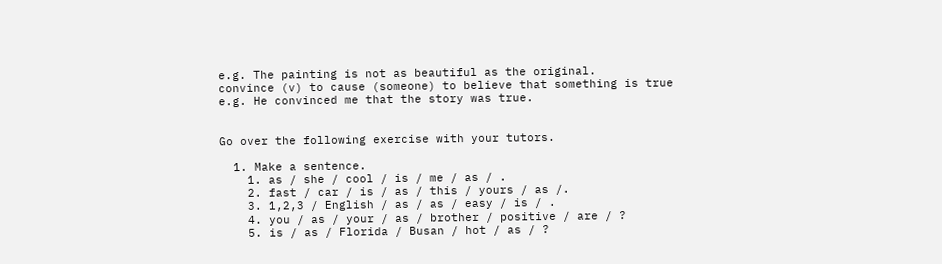e.g. The painting is not as beautiful as the original.
convince (v) to cause (someone) to believe that something is true
e.g. He convinced me that the story was true.


Go over the following exercise with your tutors.

  1. Make a sentence.
    1. as / she / cool / is / me / as / .
    2. fast / car / is / as / this / yours / as /.
    3. 1,2,3 / English / as / as / easy / is / .
    4. you / as / your / as / brother / positive / are / ?
    5. is / as / Florida / Busan / hot / as / ?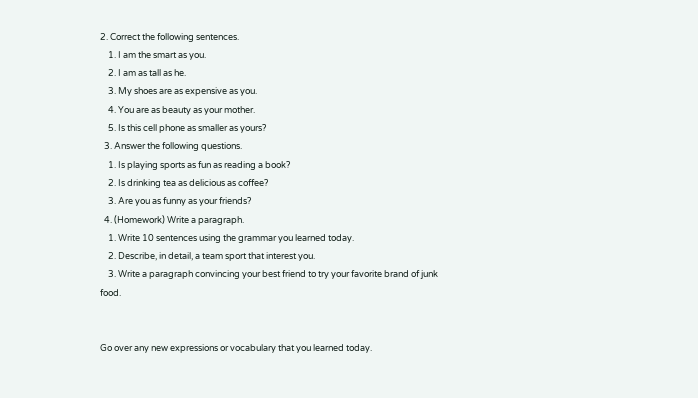2. Correct the following sentences.
    1. I am the smart as you.
    2. I am as tall as he.
    3. My shoes are as expensive as you.
    4. You are as beauty as your mother.
    5. Is this cell phone as smaller as yours?
  3. Answer the following questions.
    1. Is playing sports as fun as reading a book?
    2. Is drinking tea as delicious as coffee?
    3. Are you as funny as your friends?
  4. (Homework) Write a paragraph.
    1. Write 10 sentences using the grammar you learned today.
    2. Describe, in detail, a team sport that interest you.
    3. Write a paragraph convincing your best friend to try your favorite brand of junk food.


Go over any new expressions or vocabulary that you learned today.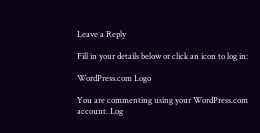Leave a Reply

Fill in your details below or click an icon to log in:

WordPress.com Logo

You are commenting using your WordPress.com account. Log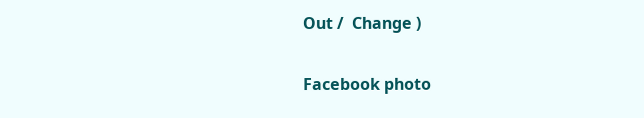Out /  Change )

Facebook photo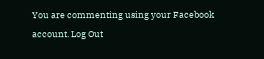You are commenting using your Facebook account. Log Out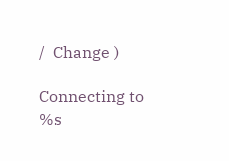/  Change )

Connecting to %s